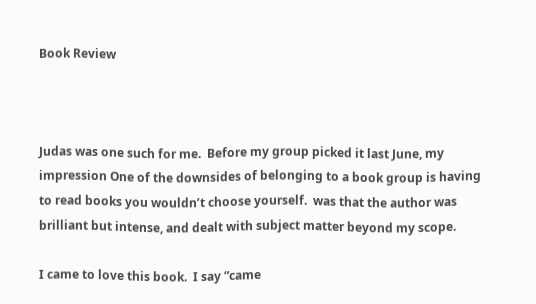Book Review



Judas was one such for me.  Before my group picked it last June, my impression One of the downsides of belonging to a book group is having to read books you wouldn’t choose yourself.  was that the author was brilliant but intense, and dealt with subject matter beyond my scope.

I came to love this book.  I say “came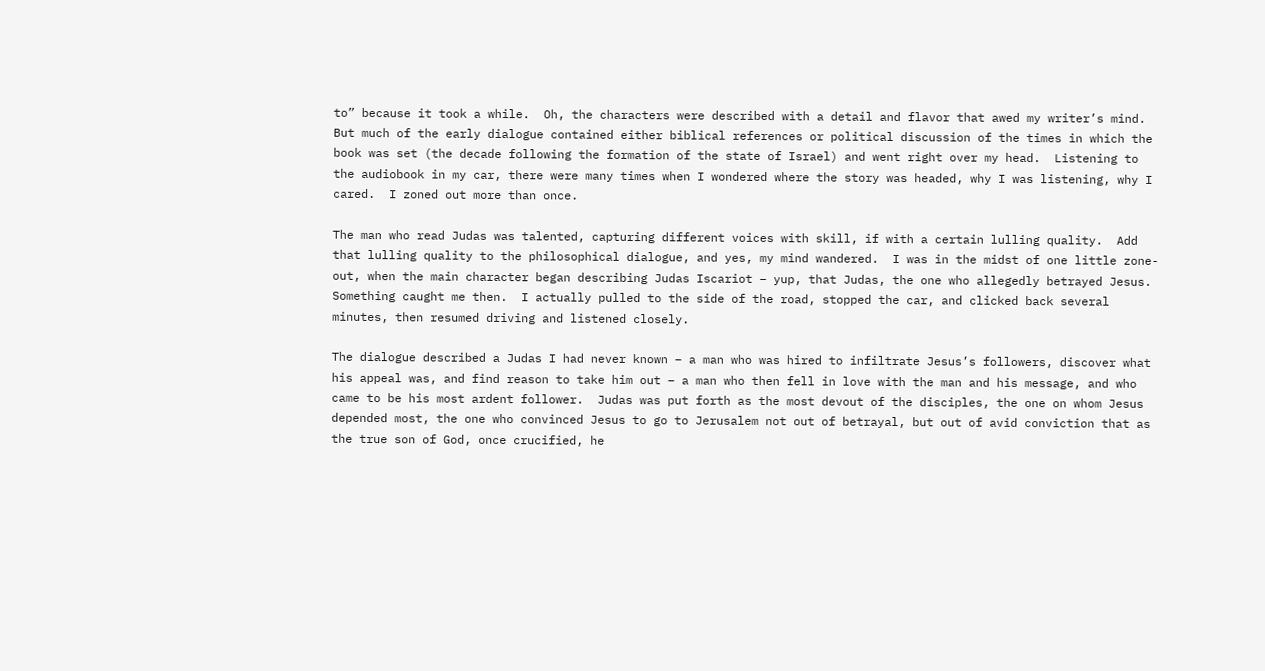to” because it took a while.  Oh, the characters were described with a detail and flavor that awed my writer’s mind.  But much of the early dialogue contained either biblical references or political discussion of the times in which the book was set (the decade following the formation of the state of Israel) and went right over my head.  Listening to the audiobook in my car, there were many times when I wondered where the story was headed, why I was listening, why I cared.  I zoned out more than once.

The man who read Judas was talented, capturing different voices with skill, if with a certain lulling quality.  Add that lulling quality to the philosophical dialogue, and yes, my mind wandered.  I was in the midst of one little zone-out, when the main character began describing Judas Iscariot – yup, that Judas, the one who allegedly betrayed Jesus.  Something caught me then.  I actually pulled to the side of the road, stopped the car, and clicked back several minutes, then resumed driving and listened closely.

The dialogue described a Judas I had never known – a man who was hired to infiltrate Jesus’s followers, discover what his appeal was, and find reason to take him out – a man who then fell in love with the man and his message, and who came to be his most ardent follower.  Judas was put forth as the most devout of the disciples, the one on whom Jesus depended most, the one who convinced Jesus to go to Jerusalem not out of betrayal, but out of avid conviction that as the true son of God, once crucified, he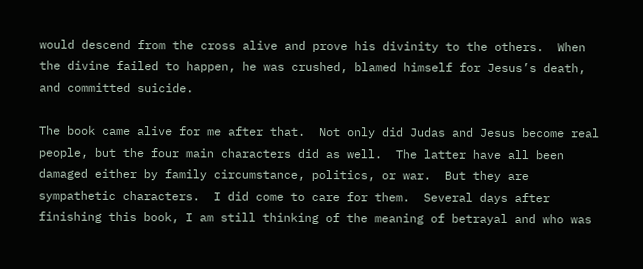would descend from the cross alive and prove his divinity to the others.  When the divine failed to happen, he was crushed, blamed himself for Jesus’s death, and committed suicide.

The book came alive for me after that.  Not only did Judas and Jesus become real people, but the four main characters did as well.  The latter have all been damaged either by family circumstance, politics, or war.  But they are sympathetic characters.  I did come to care for them.  Several days after finishing this book, I am still thinking of the meaning of betrayal and who was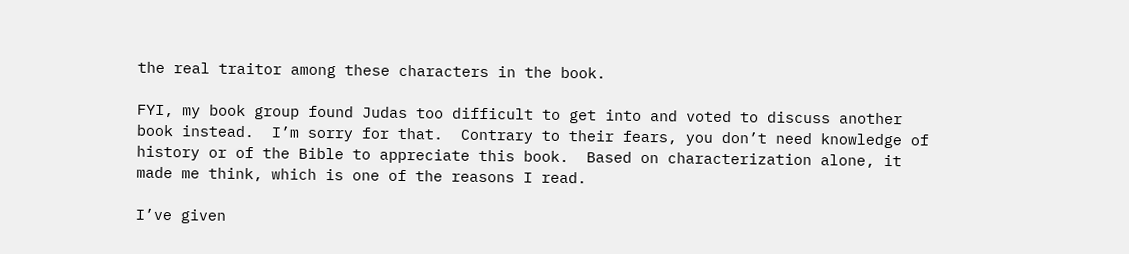the real traitor among these characters in the book.

FYI, my book group found Judas too difficult to get into and voted to discuss another book instead.  I’m sorry for that.  Contrary to their fears, you don’t need knowledge of history or of the Bible to appreciate this book.  Based on characterization alone, it made me think, which is one of the reasons I read.

I’ve given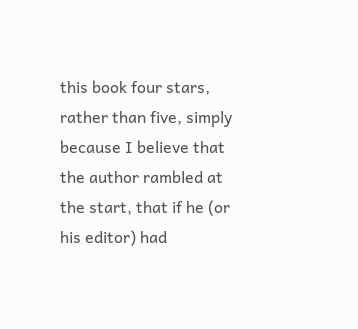this book four stars, rather than five, simply because I believe that the author rambled at the start, that if he (or his editor) had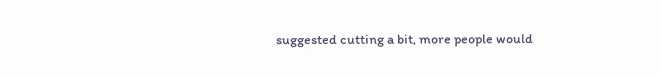suggested cutting a bit, more people would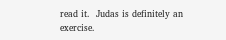read it.  Judas is definitely an exercise.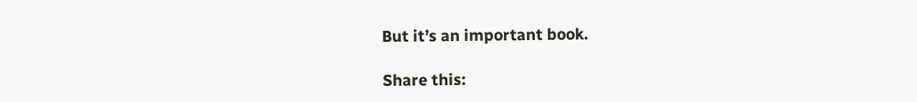But it’s an important book.

Share this: